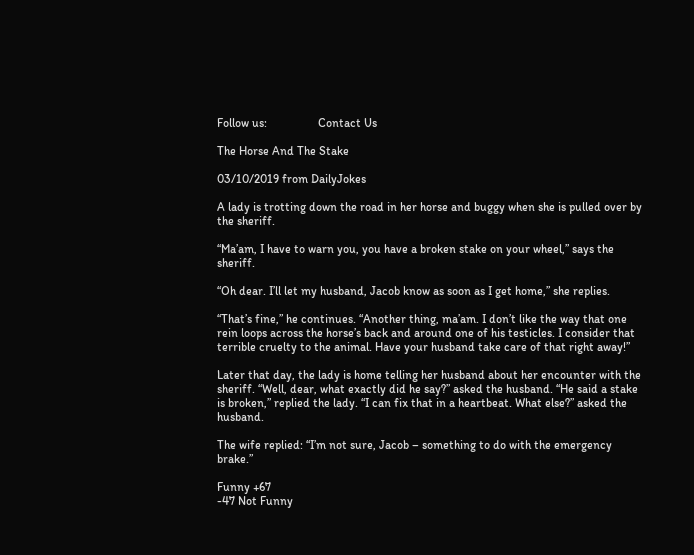Follow us:                 Contact Us

The Horse And The Stake

03/10/2019 from DailyJokes

A lady is trotting down the road in her horse and buggy when she is pulled over by the sheriff.

“Ma’am, I have to warn you, you have a broken stake on your wheel,” says the sheriff.

“Oh dear. I’ll let my husband, Jacob know as soon as I get home,” she replies.

“That’s fine,” he continues. “Another thing, ma’am. I don’t like the way that one rein loops across the horse’s back and around one of his testicles. I consider that terrible cruelty to the animal. Have your husband take care of that right away!”

Later that day, the lady is home telling her husband about her encounter with the sheriff. “Well, dear, what exactly did he say?” asked the husband. “He said a stake is broken,” replied the lady. “I can fix that in a heartbeat. What else?” asked the husband.

The wife replied: “I’m not sure, Jacob – something to do with the emergency brake.”

Funny +67
-47 Not Funny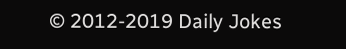© 2012-2019 Daily Jokes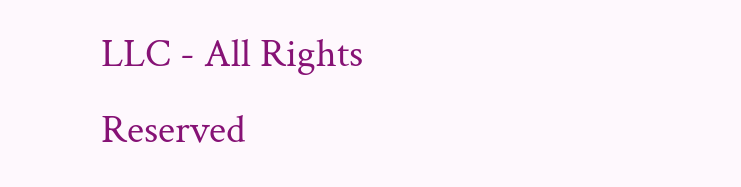LLC - All Rights Reserved